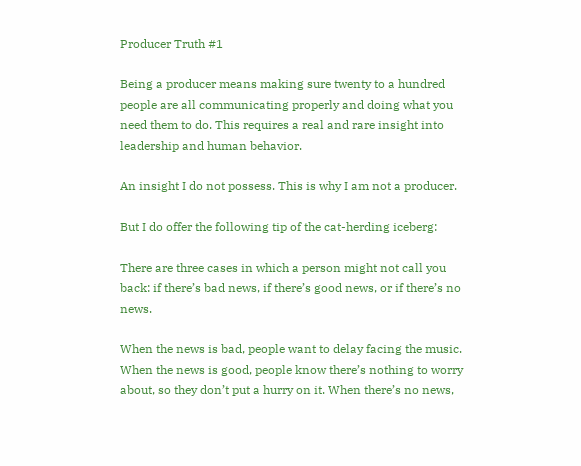Producer Truth #1

Being a producer means making sure twenty to a hundred people are all communicating properly and doing what you need them to do. This requires a real and rare insight into leadership and human behavior.

An insight I do not possess. This is why I am not a producer.

But I do offer the following tip of the cat-herding iceberg:

There are three cases in which a person might not call you back: if there’s bad news, if there’s good news, or if there’s no news.

When the news is bad, people want to delay facing the music. When the news is good, people know there’s nothing to worry about, so they don’t put a hurry on it. When there’s no news,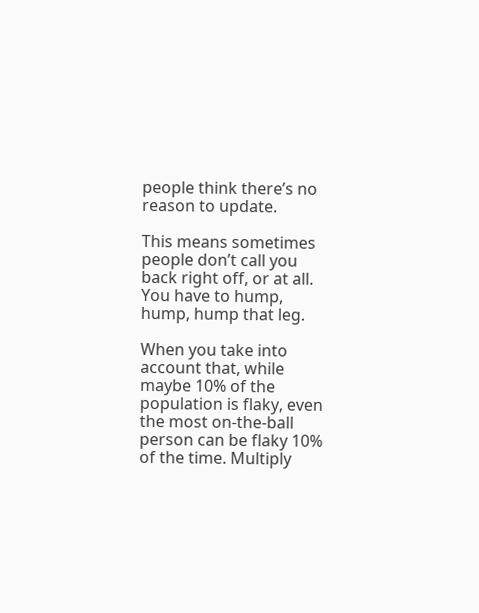people think there’s no reason to update.

This means sometimes people don’t call you back right off, or at all. You have to hump, hump, hump that leg.

When you take into account that, while maybe 10% of the population is flaky, even the most on-the-ball person can be flaky 10% of the time. Multiply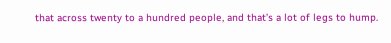that across twenty to a hundred people, and that’s a lot of legs to hump.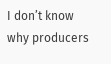I don’t know why producers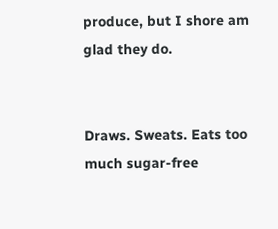produce, but I shore am glad they do.


Draws. Sweats. Eats too much sugar-free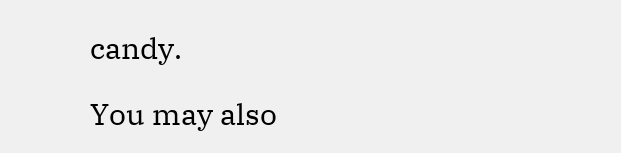candy.

You may also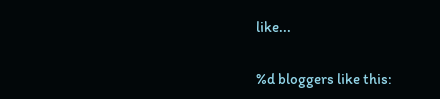like...

%d bloggers like this: